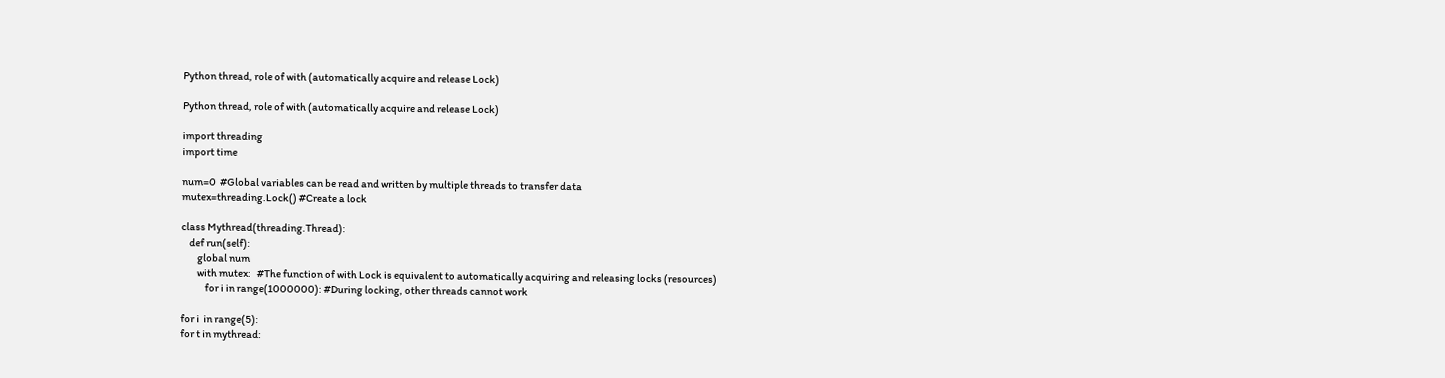Python thread, role of with (automatically acquire and release Lock)

Python thread, role of with (automatically acquire and release Lock)

import threading
import time

num=0  #Global variables can be read and written by multiple threads to transfer data
mutex=threading.Lock() #Create a lock

class Mythread(threading.Thread):
    def run(self):
        global num
        with mutex:   #The function of with Lock is equivalent to automatically acquiring and releasing locks (resources)
            for i in range(1000000): #During locking, other threads cannot work

for i  in range(5):
for t in mythread: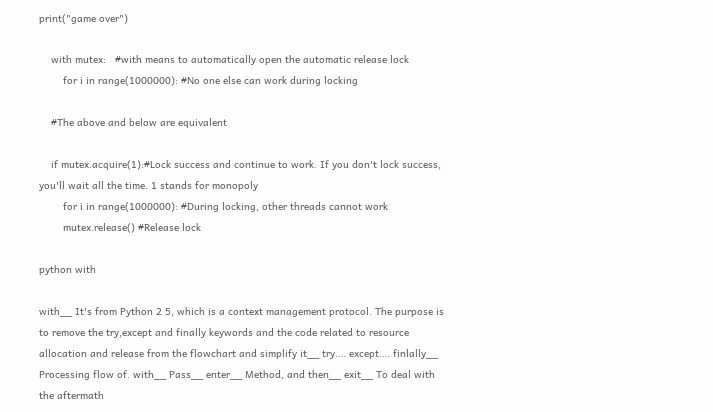print("game over")

    with mutex:   #with means to automatically open the automatic release lock
        for i in range(1000000): #No one else can work during locking

    #The above and below are equivalent

    if mutex.acquire(1):#Lock success and continue to work. If you don't lock success, you'll wait all the time. 1 stands for monopoly
        for i in range(1000000): #During locking, other threads cannot work
        mutex.release() #Release lock

python with

with__ It's from Python 2 5, which is a context management protocol. The purpose is to remove the try,except and finally keywords and the code related to resource allocation and release from the flowchart and simplify it__ try…. except…. finlally__ Processing flow of. with__ Pass__ enter__ Method, and then__ exit__ To deal with the aftermath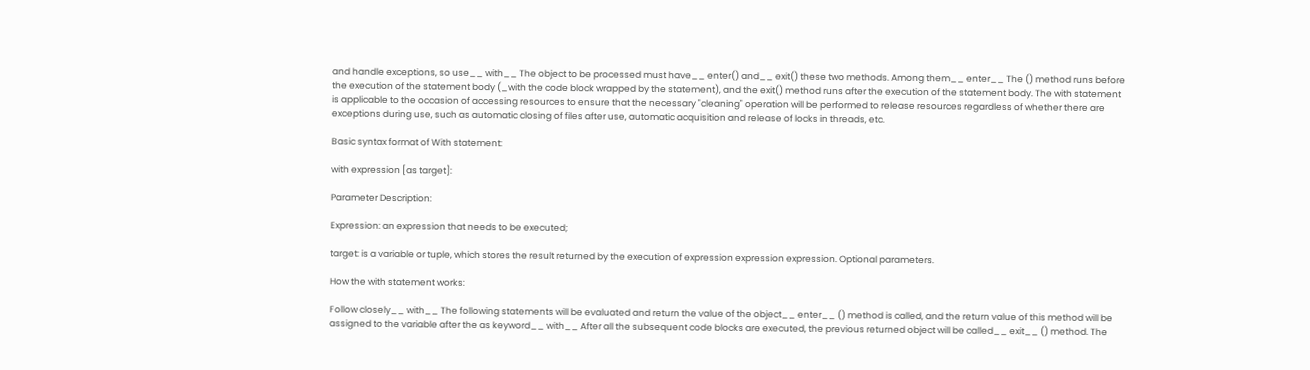and handle exceptions, so use__ with__ The object to be processed must have__ enter() and__ exit() these two methods. Among them__ enter__ The () method runs before the execution of the statement body (_with the code block wrapped by the statement), and the exit() method runs after the execution of the statement body. The with statement is applicable to the occasion of accessing resources to ensure that the necessary "cleaning" operation will be performed to release resources regardless of whether there are exceptions during use, such as automatic closing of files after use, automatic acquisition and release of locks in threads, etc.

Basic syntax format of With statement:

with expression [as target]:

Parameter Description:

Expression: an expression that needs to be executed;

target: is a variable or tuple, which stores the result returned by the execution of expression expression expression. Optional parameters.

How the with statement works:

Follow closely__ with__ The following statements will be evaluated and return the value of the object__ enter__ () method is called, and the return value of this method will be assigned to the variable after the as keyword__ with__ After all the subsequent code blocks are executed, the previous returned object will be called__ exit__ () method. The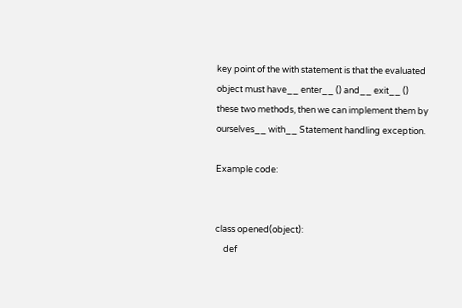key point of the with statement is that the evaluated object must have__ enter__ () and__ exit__ () these two methods, then we can implement them by ourselves__ with__ Statement handling exception.

Example code:


class opened(object):
    def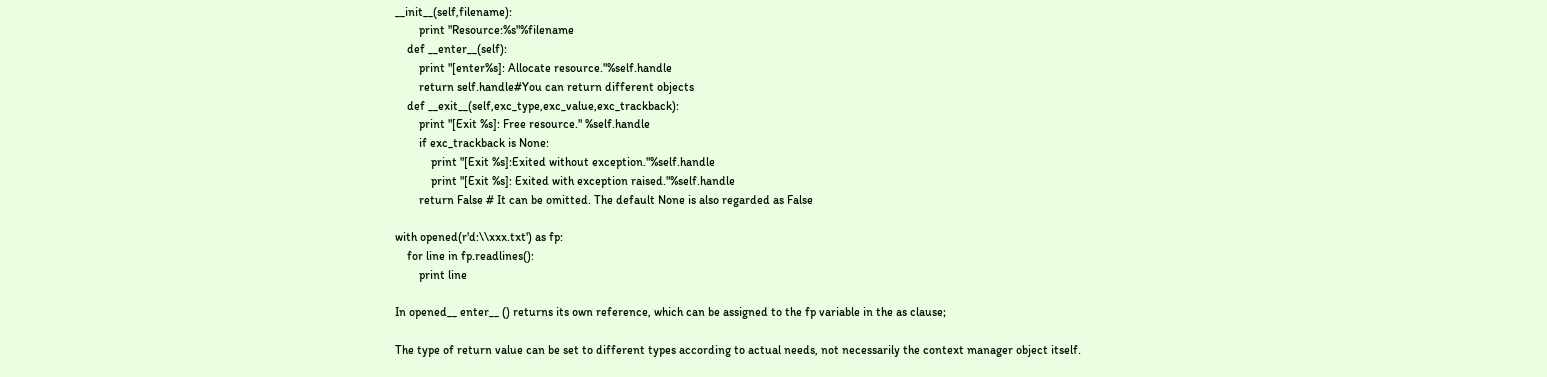__init__(self,filename):
        print "Resource:%s"%filename
    def __enter__(self):
        print "[enter%s]: Allocate resource."%self.handle
        return self.handle#You can return different objects
    def __exit__(self,exc_type,exc_value,exc_trackback):
        print "[Exit %s]: Free resource." %self.handle
        if exc_trackback is None:
            print "[Exit %s]:Exited without exception."%self.handle
            print "[Exit %s]: Exited with exception raised."%self.handle
        return False # It can be omitted. The default None is also regarded as False

with opened(r'd:\\xxx.txt') as fp:
    for line in fp.readlines():
        print line

In opened__ enter__ () returns its own reference, which can be assigned to the fp variable in the as clause;

The type of return value can be set to different types according to actual needs, not necessarily the context manager object itself.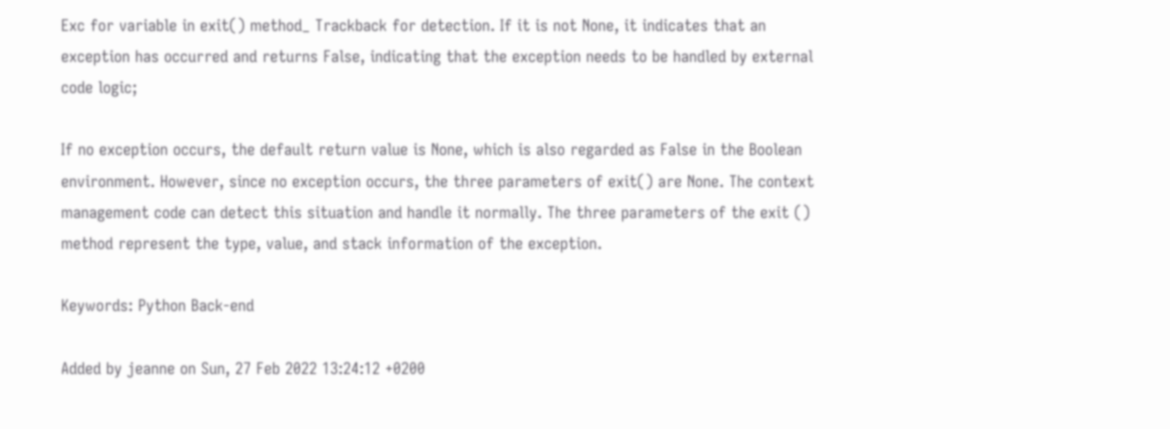Exc for variable in exit() method_ Trackback for detection. If it is not None, it indicates that an exception has occurred and returns False, indicating that the exception needs to be handled by external code logic;

If no exception occurs, the default return value is None, which is also regarded as False in the Boolean environment. However, since no exception occurs, the three parameters of exit() are None. The context management code can detect this situation and handle it normally. The three parameters of the exit () method represent the type, value, and stack information of the exception.

Keywords: Python Back-end

Added by jeanne on Sun, 27 Feb 2022 13:24:12 +0200